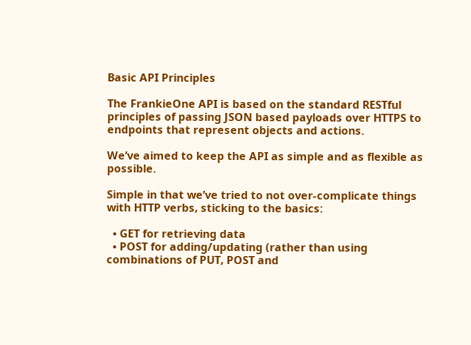Basic API Principles

The FrankieOne API is based on the standard RESTful principles of passing JSON based payloads over HTTPS to endpoints that represent objects and actions.

We’ve aimed to keep the API as simple and as flexible as possible.

Simple in that we’ve tried to not over-complicate things with HTTP verbs, sticking to the basics:

  • GET for retrieving data
  • POST for adding/updating (rather than using combinations of PUT, POST and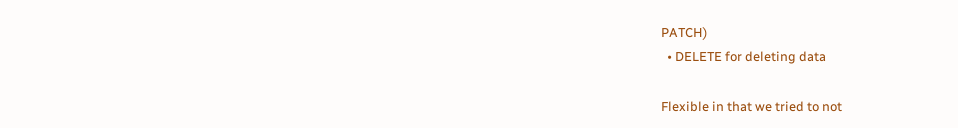PATCH)
  • DELETE for deleting data

Flexible in that we tried to not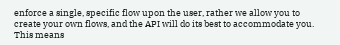enforce a single, specific flow upon the user, rather we allow you to create your own flows, and the API will do its best to accommodate you. This means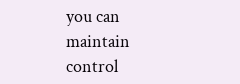you can maintain control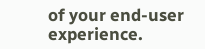of your end-user experience.